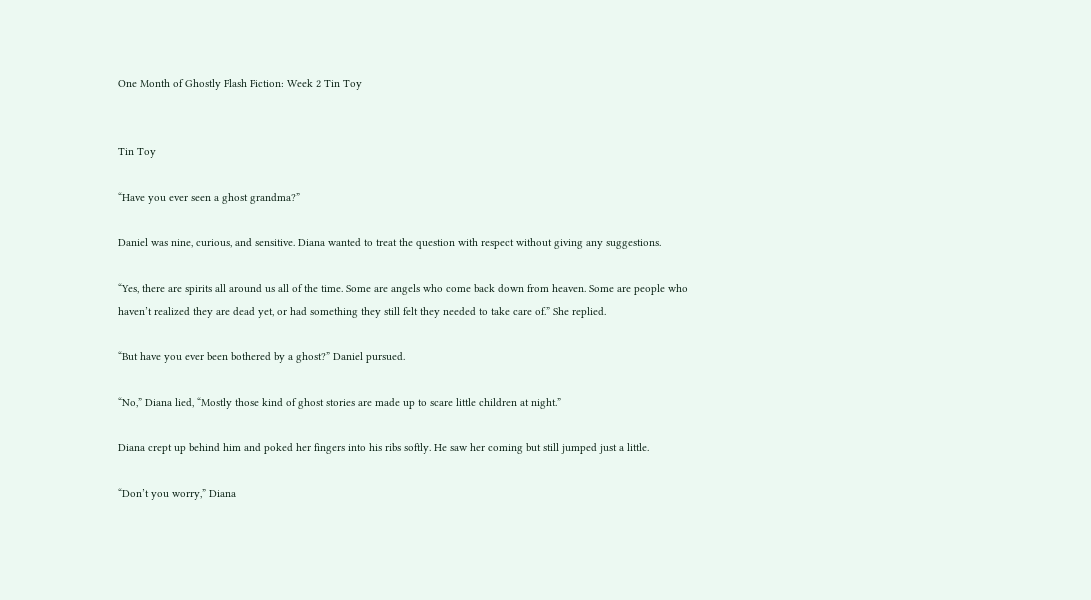One Month of Ghostly Flash Fiction: Week 2 Tin Toy


Tin Toy

“Have you ever seen a ghost grandma?”

Daniel was nine, curious, and sensitive. Diana wanted to treat the question with respect without giving any suggestions.

“Yes, there are spirits all around us all of the time. Some are angels who come back down from heaven. Some are people who haven’t realized they are dead yet, or had something they still felt they needed to take care of.” She replied.

“But have you ever been bothered by a ghost?” Daniel pursued.

“No,” Diana lied, “Mostly those kind of ghost stories are made up to scare little children at night.”

Diana crept up behind him and poked her fingers into his ribs softly. He saw her coming but still jumped just a little.

“Don’t you worry,” Diana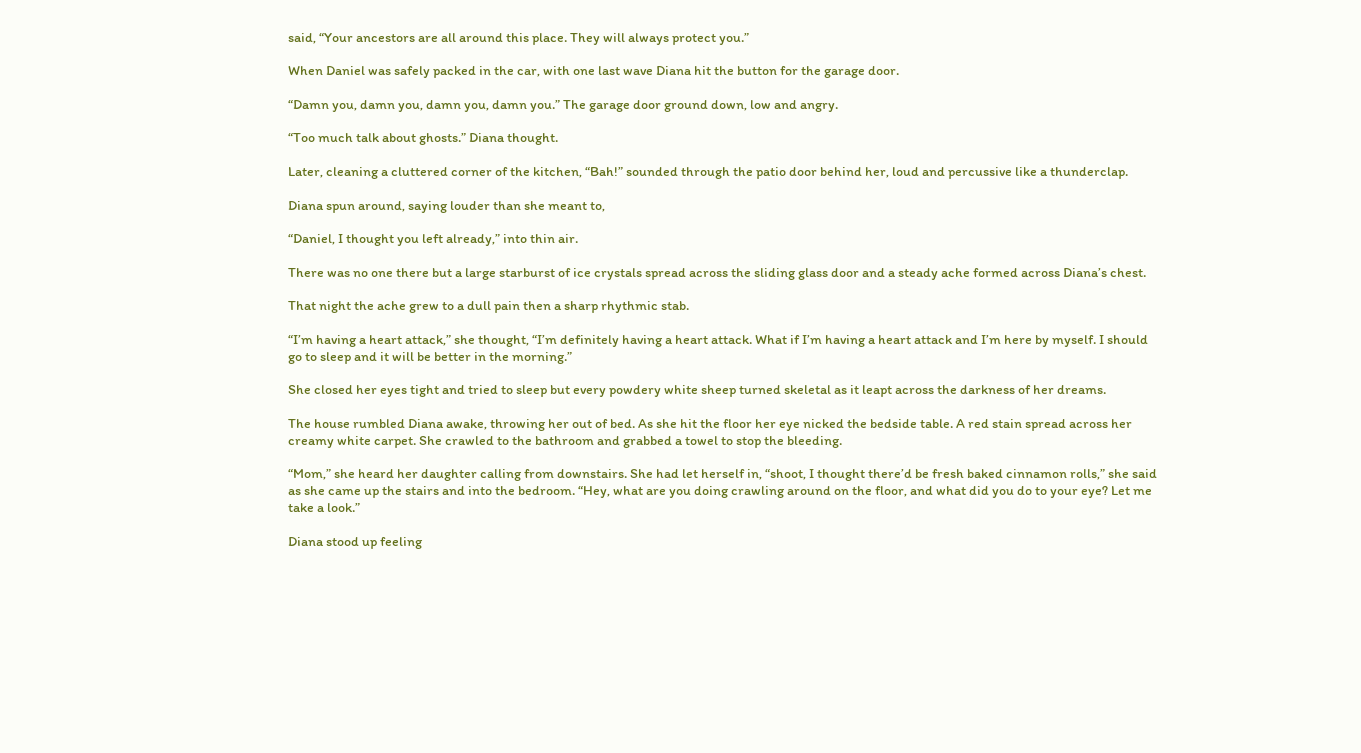said, “Your ancestors are all around this place. They will always protect you.”

When Daniel was safely packed in the car, with one last wave Diana hit the button for the garage door.

“Damn you, damn you, damn you, damn you.” The garage door ground down, low and angry.

“Too much talk about ghosts.” Diana thought.

Later, cleaning a cluttered corner of the kitchen, “Bah!” sounded through the patio door behind her, loud and percussive like a thunderclap.

Diana spun around, saying louder than she meant to,

“Daniel, I thought you left already,” into thin air.

There was no one there but a large starburst of ice crystals spread across the sliding glass door and a steady ache formed across Diana’s chest.

That night the ache grew to a dull pain then a sharp rhythmic stab.

“I’m having a heart attack,” she thought, “I’m definitely having a heart attack. What if I’m having a heart attack and I’m here by myself. I should go to sleep and it will be better in the morning.”

She closed her eyes tight and tried to sleep but every powdery white sheep turned skeletal as it leapt across the darkness of her dreams.

The house rumbled Diana awake, throwing her out of bed. As she hit the floor her eye nicked the bedside table. A red stain spread across her creamy white carpet. She crawled to the bathroom and grabbed a towel to stop the bleeding.

“Mom,” she heard her daughter calling from downstairs. She had let herself in, “shoot, I thought there’d be fresh baked cinnamon rolls,” she said as she came up the stairs and into the bedroom. “Hey, what are you doing crawling around on the floor, and what did you do to your eye? Let me take a look.”

Diana stood up feeling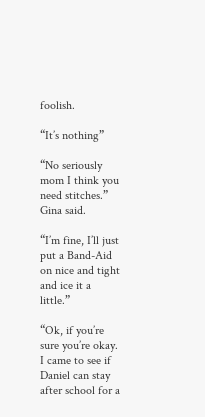foolish.

“It’s nothing”

“No seriously mom I think you need stitches.” Gina said.

“I’m fine, I’ll just put a Band-Aid on nice and tight and ice it a little.”

“Ok, if you’re sure you’re okay. I came to see if Daniel can stay after school for a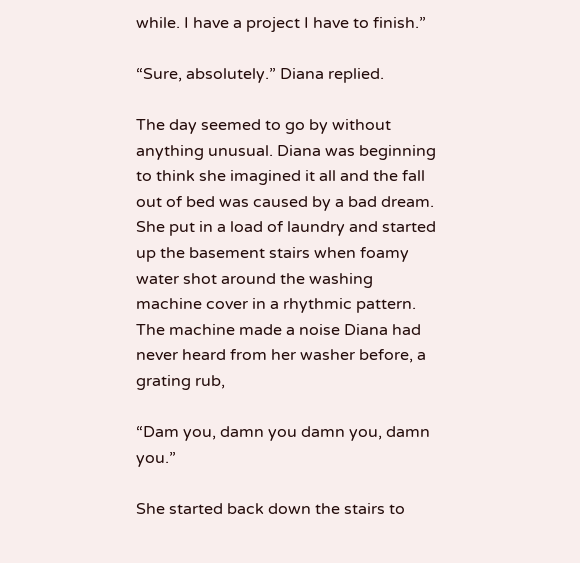while. I have a project I have to finish.”

“Sure, absolutely.” Diana replied.

The day seemed to go by without anything unusual. Diana was beginning to think she imagined it all and the fall out of bed was caused by a bad dream. She put in a load of laundry and started up the basement stairs when foamy water shot around the washing machine cover in a rhythmic pattern. The machine made a noise Diana had never heard from her washer before, a grating rub,

“Dam you, damn you damn you, damn you.”

She started back down the stairs to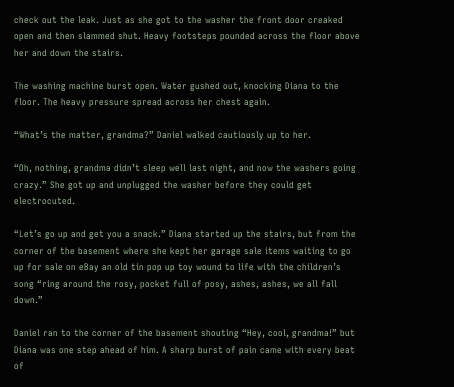check out the leak. Just as she got to the washer the front door creaked open and then slammed shut. Heavy footsteps pounded across the floor above her and down the stairs.

The washing machine burst open. Water gushed out, knocking Diana to the floor. The heavy pressure spread across her chest again.

“What’s the matter, grandma?” Daniel walked cautiously up to her.

“Oh, nothing, grandma didn’t sleep well last night, and now the washers going crazy.” She got up and unplugged the washer before they could get electrocuted.

“Let’s go up and get you a snack.” Diana started up the stairs, but from the corner of the basement where she kept her garage sale items waiting to go up for sale on eBay an old tin pop up toy wound to life with the children’s song “ring around the rosy, pocket full of posy, ashes, ashes, we all fall down.”

Daniel ran to the corner of the basement shouting “Hey, cool, grandma!” but Diana was one step ahead of him. A sharp burst of pain came with every beat of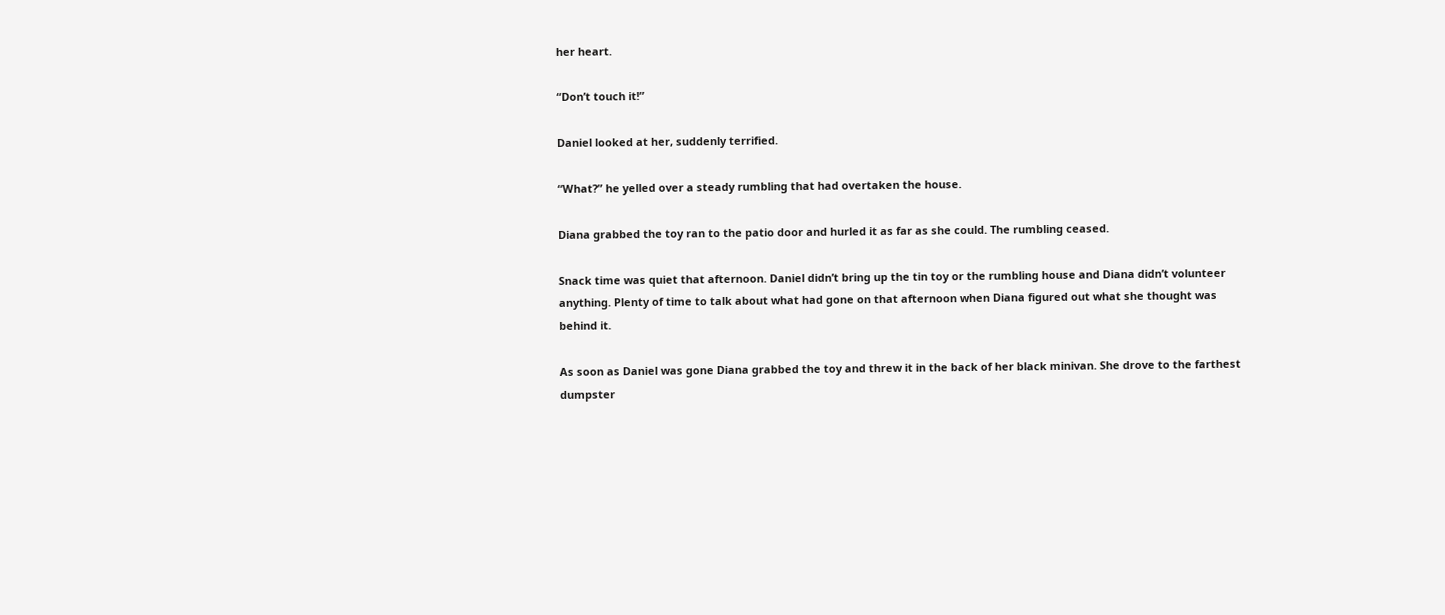her heart.

“Don’t touch it!”

Daniel looked at her, suddenly terrified.

“What?” he yelled over a steady rumbling that had overtaken the house.

Diana grabbed the toy ran to the patio door and hurled it as far as she could. The rumbling ceased.

Snack time was quiet that afternoon. Daniel didn’t bring up the tin toy or the rumbling house and Diana didn’t volunteer anything. Plenty of time to talk about what had gone on that afternoon when Diana figured out what she thought was behind it.

As soon as Daniel was gone Diana grabbed the toy and threw it in the back of her black minivan. She drove to the farthest dumpster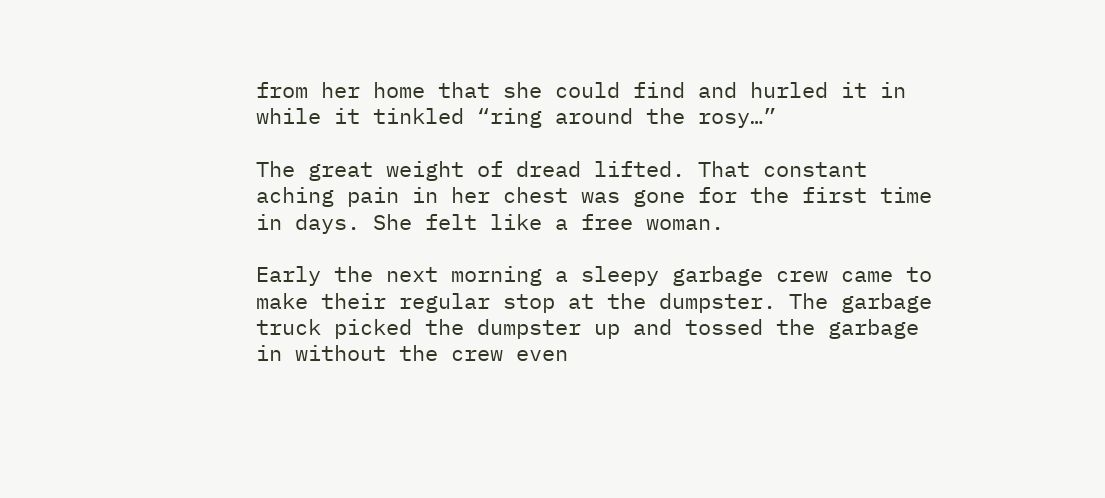from her home that she could find and hurled it in while it tinkled “ring around the rosy…”

The great weight of dread lifted. That constant aching pain in her chest was gone for the first time in days. She felt like a free woman.

Early the next morning a sleepy garbage crew came to make their regular stop at the dumpster. The garbage truck picked the dumpster up and tossed the garbage in without the crew even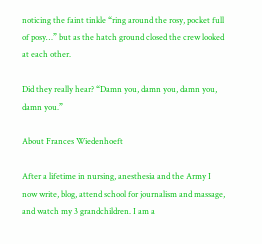noticing the faint tinkle “ring around the rosy, pocket full of posy…” but as the hatch ground closed the crew looked at each other.

Did they really hear? “Damn you, damn you, damn you, damn you.”

About Frances Wiedenhoeft

After a lifetime in nursing, anesthesia and the Army I now write, blog, attend school for journalism and massage, and watch my 3 grandchildren. I am a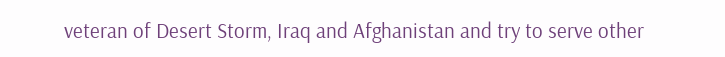veteran of Desert Storm, Iraq and Afghanistan and try to serve other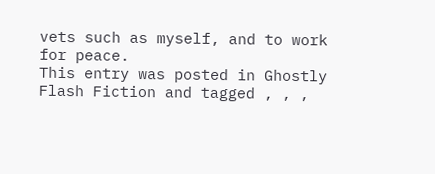vets such as myself, and to work for peace.
This entry was posted in Ghostly Flash Fiction and tagged , , ,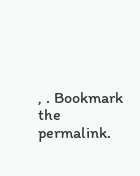, . Bookmark the permalink.